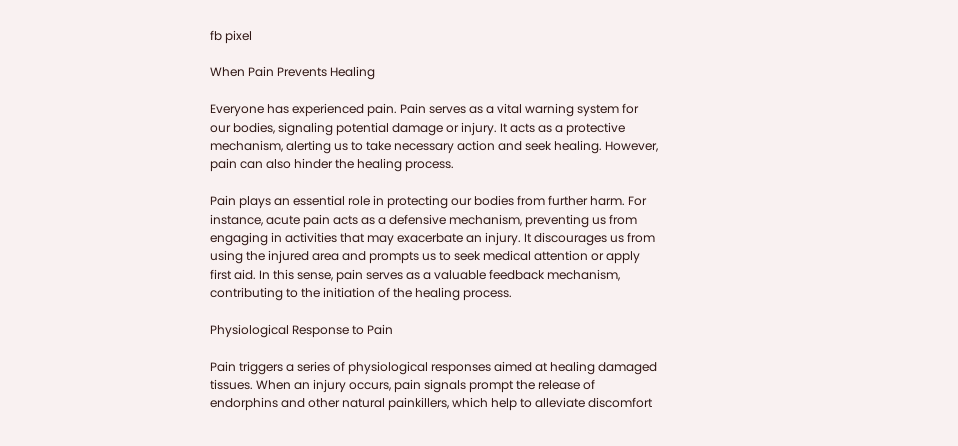fb pixel

When Pain Prevents Healing

Everyone has experienced pain. Pain serves as a vital warning system for our bodies, signaling potential damage or injury. It acts as a protective mechanism, alerting us to take necessary action and seek healing. However, pain can also hinder the healing process.

Pain plays an essential role in protecting our bodies from further harm. For instance, acute pain acts as a defensive mechanism, preventing us from engaging in activities that may exacerbate an injury. It discourages us from using the injured area and prompts us to seek medical attention or apply first aid. In this sense, pain serves as a valuable feedback mechanism, contributing to the initiation of the healing process.

Physiological Response to Pain

Pain triggers a series of physiological responses aimed at healing damaged tissues. When an injury occurs, pain signals prompt the release of endorphins and other natural painkillers, which help to alleviate discomfort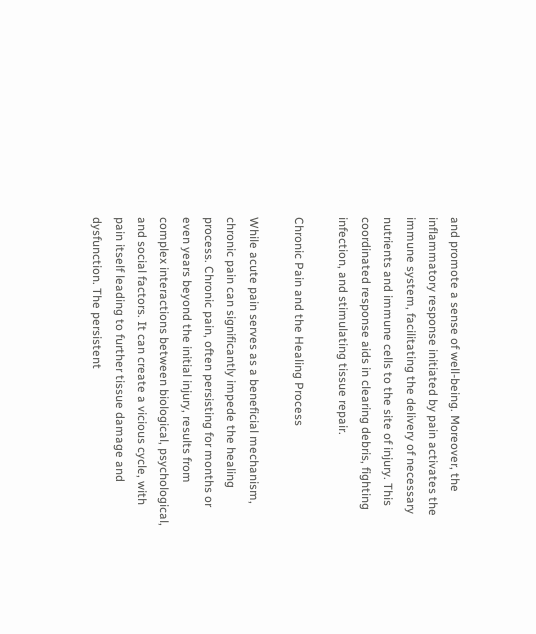and promote a sense of well-being. Moreover, the inflammatory response initiated by pain activates the immune system, facilitating the delivery of necessary nutrients and immune cells to the site of injury. This coordinated response aids in clearing debris, fighting infection, and stimulating tissue repair.

Chronic Pain and the Healing Process

While acute pain serves as a beneficial mechanism, chronic pain can significantly impede the healing process. Chronic pain, often persisting for months or even years beyond the initial injury, results from complex interactions between biological, psychological, and social factors. It can create a vicious cycle, with pain itself leading to further tissue damage and dysfunction. The persistent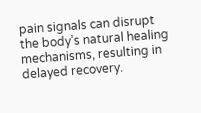pain signals can disrupt the body’s natural healing mechanisms, resulting in delayed recovery.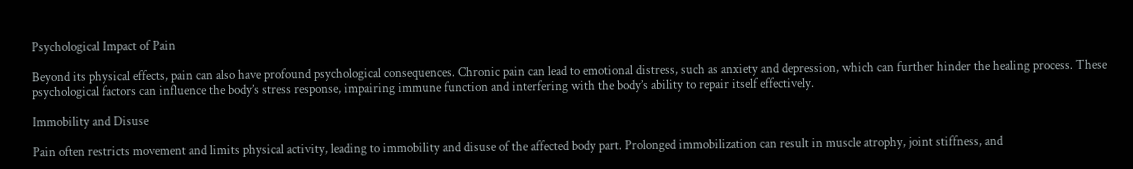Psychological Impact of Pain

Beyond its physical effects, pain can also have profound psychological consequences. Chronic pain can lead to emotional distress, such as anxiety and depression, which can further hinder the healing process. These psychological factors can influence the body’s stress response, impairing immune function and interfering with the body’s ability to repair itself effectively.

Immobility and Disuse

Pain often restricts movement and limits physical activity, leading to immobility and disuse of the affected body part. Prolonged immobilization can result in muscle atrophy, joint stiffness, and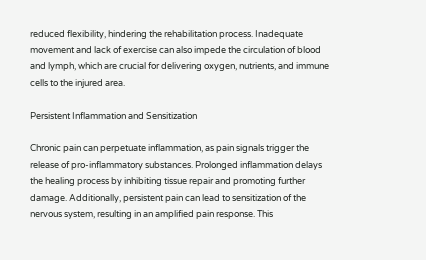reduced flexibility, hindering the rehabilitation process. Inadequate movement and lack of exercise can also impede the circulation of blood and lymph, which are crucial for delivering oxygen, nutrients, and immune cells to the injured area.

Persistent Inflammation and Sensitization

Chronic pain can perpetuate inflammation, as pain signals trigger the release of pro-inflammatory substances. Prolonged inflammation delays the healing process by inhibiting tissue repair and promoting further damage. Additionally, persistent pain can lead to sensitization of the nervous system, resulting in an amplified pain response. This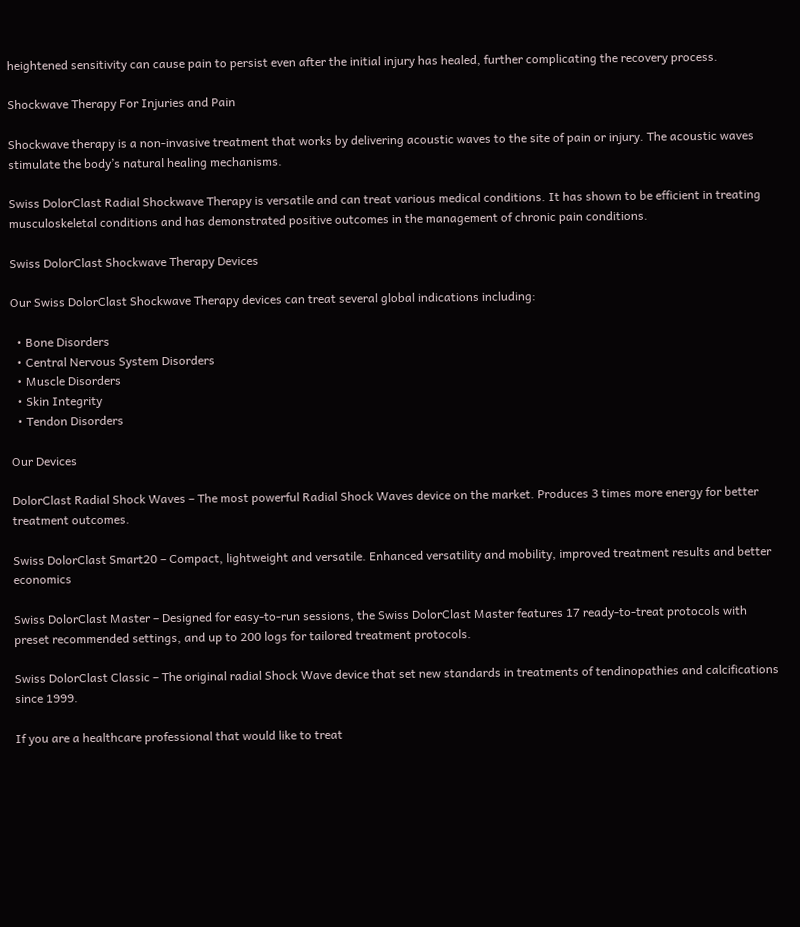heightened sensitivity can cause pain to persist even after the initial injury has healed, further complicating the recovery process.

Shockwave Therapy For Injuries and Pain

Shockwave therapy is a non-invasive treatment that works by delivering acoustic waves to the site of pain or injury. The acoustic waves stimulate the body’s natural healing mechanisms.

Swiss DolorClast Radial Shockwave Therapy is versatile and can treat various medical conditions. It has shown to be efficient in treating musculoskeletal conditions and has demonstrated positive outcomes in the management of chronic pain conditions.

Swiss DolorClast Shockwave Therapy Devices

Our Swiss DolorClast Shockwave Therapy devices can treat several global indications including:

  • Bone Disorders
  • Central Nervous System Disorders
  • Muscle Disorders
  • Skin Integrity
  • Tendon Disorders

Our Devices

DolorClast Radial Shock Waves – The most powerful Radial Shock Waves device on the market. Produces 3 times more energy for better treatment outcomes.

Swiss DolorClast Smart20 – Compact, lightweight and versatile. Enhanced versatility and mobility, improved treatment results and better economics

Swiss DolorClast Master – Designed for easy-to-run sessions, the Swiss DolorClast Master features 17 ready-to-treat protocols with preset recommended settings, and up to 200 logs for tailored treatment protocols.

Swiss DolorClast Classic – The original radial Shock Wave device that set new standards in treatments of tendinopathies and calcifications since 1999.

If you are a healthcare professional that would like to treat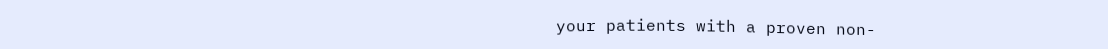your patients with a proven non-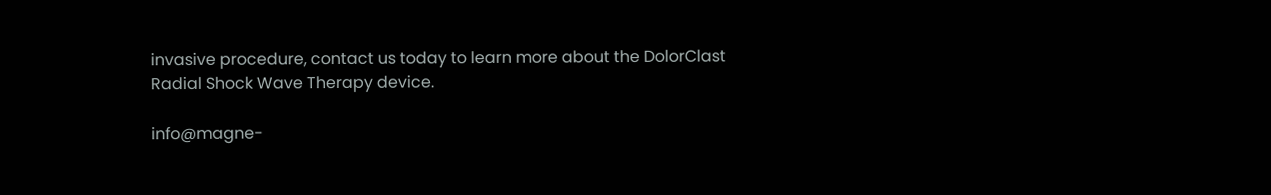invasive procedure, contact us today to learn more about the DolorClast Radial Shock Wave Therapy device.

info@magne-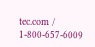tec.com / 1-800-657-6009